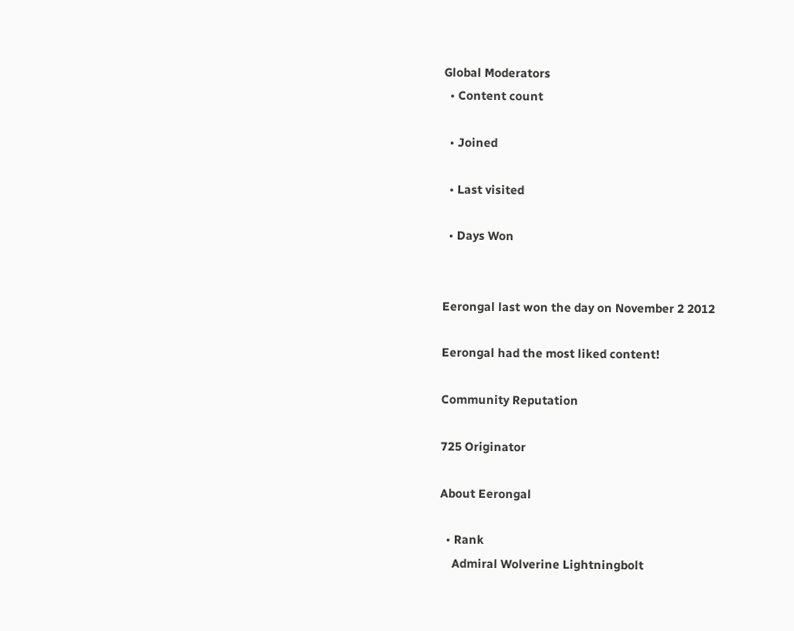Global Moderators
  • Content count

  • Joined

  • Last visited

  • Days Won


Eerongal last won the day on November 2 2012

Eerongal had the most liked content!

Community Reputation

725 Originator

About Eerongal

  • Rank
    Admiral Wolverine Lightningbolt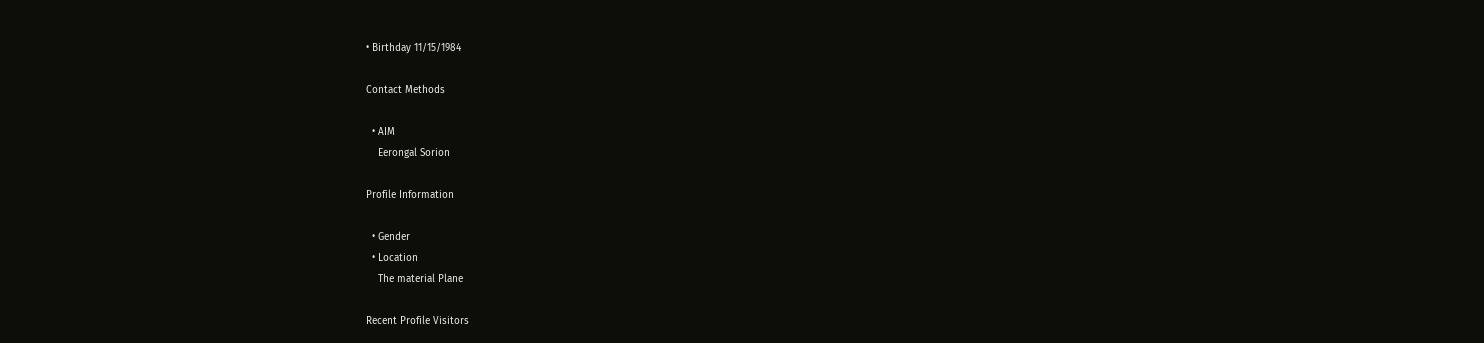• Birthday 11/15/1984

Contact Methods

  • AIM
    Eerongal Sorion

Profile Information

  • Gender
  • Location
    The material Plane

Recent Profile Visitors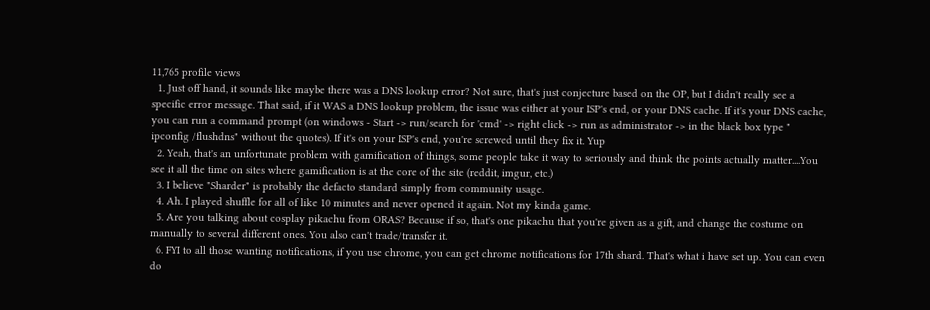11,765 profile views
  1. Just off hand, it sounds like maybe there was a DNS lookup error? Not sure, that's just conjecture based on the OP, but I didn't really see a specific error message. That said, if it WAS a DNS lookup problem, the issue was either at your ISP's end, or your DNS cache. If it's your DNS cache, you can run a command prompt (on windows - Start -> run/search for 'cmd' -> right click -> run as administrator -> in the black box type " ipconfig /flushdns" without the quotes). If it's on your ISP's end, you're screwed until they fix it. Yup
  2. Yeah, that's an unfortunate problem with gamification of things, some people take it way to seriously and think the points actually matter....You see it all the time on sites where gamification is at the core of the site (reddit, imgur, etc.)
  3. I believe "Sharder" is probably the defacto standard simply from community usage.
  4. Ah. I played shuffle for all of like 10 minutes and never opened it again. Not my kinda game.
  5. Are you talking about cosplay pikachu from ORAS? Because if so, that's one pikachu that you're given as a gift, and change the costume on manually to several different ones. You also can't trade/transfer it.
  6. FYI to all those wanting notifications, if you use chrome, you can get chrome notifications for 17th shard. That's what i have set up. You can even do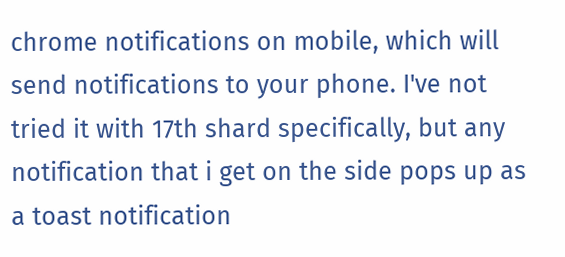chrome notifications on mobile, which will send notifications to your phone. I've not tried it with 17th shard specifically, but any notification that i get on the side pops up as a toast notification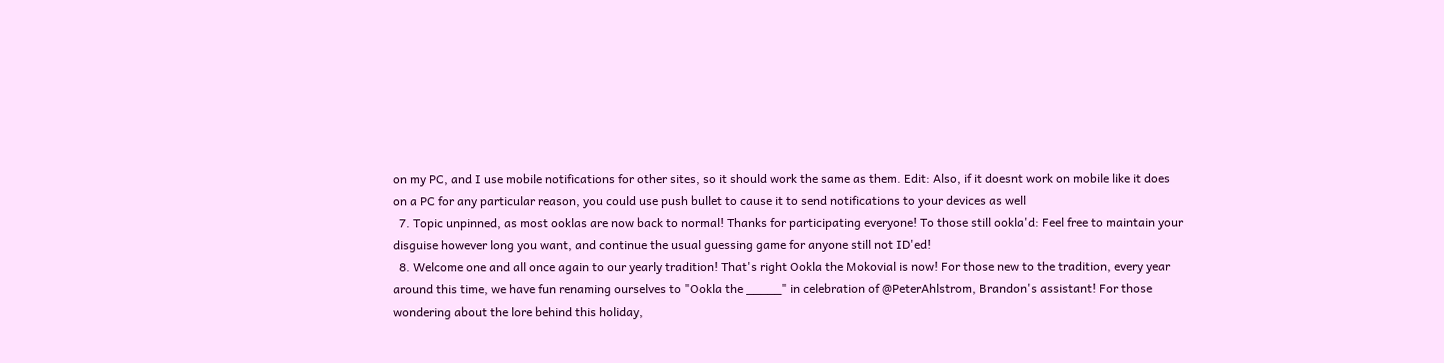on my PC, and I use mobile notifications for other sites, so it should work the same as them. Edit: Also, if it doesnt work on mobile like it does on a PC for any particular reason, you could use push bullet to cause it to send notifications to your devices as well
  7. Topic unpinned, as most ooklas are now back to normal! Thanks for participating everyone! To those still ookla'd: Feel free to maintain your disguise however long you want, and continue the usual guessing game for anyone still not ID'ed!
  8. Welcome one and all once again to our yearly tradition! That's right Ookla the Mokovial is now! For those new to the tradition, every year around this time, we have fun renaming ourselves to "Ookla the _____" in celebration of @PeterAhlstrom, Brandon's assistant! For those wondering about the lore behind this holiday,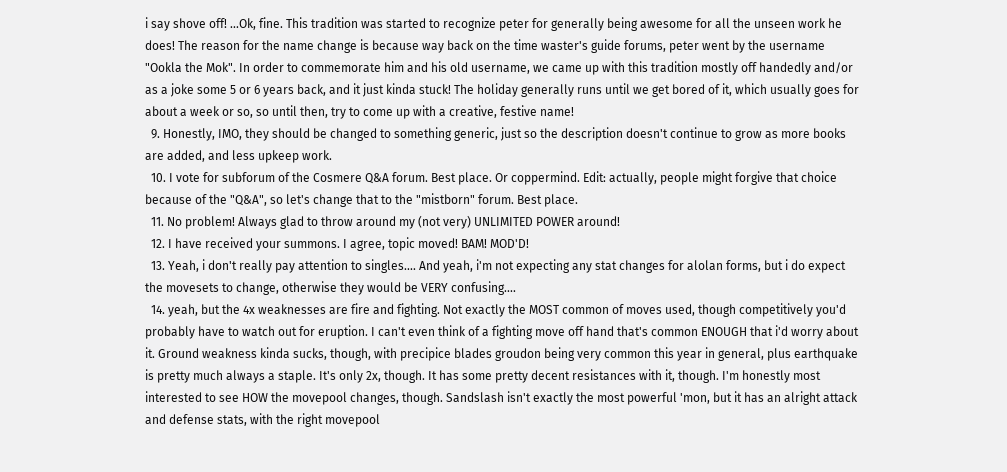i say shove off! ...Ok, fine. This tradition was started to recognize peter for generally being awesome for all the unseen work he does! The reason for the name change is because way back on the time waster's guide forums, peter went by the username "Ookla the Mok". In order to commemorate him and his old username, we came up with this tradition mostly off handedly and/or as a joke some 5 or 6 years back, and it just kinda stuck! The holiday generally runs until we get bored of it, which usually goes for about a week or so, so until then, try to come up with a creative, festive name!
  9. Honestly, IMO, they should be changed to something generic, just so the description doesn't continue to grow as more books are added, and less upkeep work.
  10. I vote for subforum of the Cosmere Q&A forum. Best place. Or coppermind. Edit: actually, people might forgive that choice because of the "Q&A", so let's change that to the "mistborn" forum. Best place.
  11. No problem! Always glad to throw around my (not very) UNLIMITED POWER around!
  12. I have received your summons. I agree, topic moved! BAM! MOD'D!
  13. Yeah, i don't really pay attention to singles.... And yeah, i'm not expecting any stat changes for alolan forms, but i do expect the movesets to change, otherwise they would be VERY confusing....
  14. yeah, but the 4x weaknesses are fire and fighting. Not exactly the MOST common of moves used, though competitively you'd probably have to watch out for eruption. I can't even think of a fighting move off hand that's common ENOUGH that i'd worry about it. Ground weakness kinda sucks, though, with precipice blades groudon being very common this year in general, plus earthquake is pretty much always a staple. It's only 2x, though. It has some pretty decent resistances with it, though. I'm honestly most interested to see HOW the movepool changes, though. Sandslash isn't exactly the most powerful 'mon, but it has an alright attack and defense stats, with the right movepool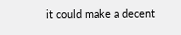it could make a decent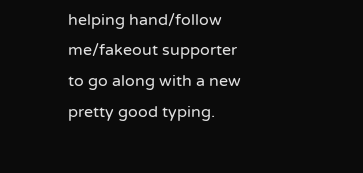helping hand/follow me/fakeout supporter to go along with a new pretty good typing.